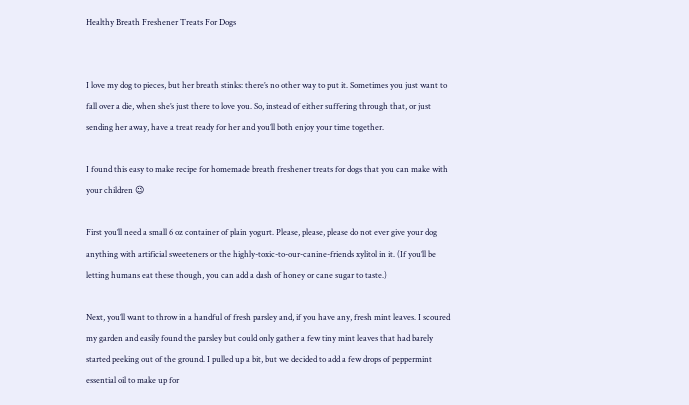Healthy Breath Freshener Treats For Dogs


I love my dog to pieces, but her breath stinks: there’s no other way to put it. Sometimes you just want to fall over a die, when she’s just there to love you. So, instead of either suffering through that, or just sending her away, have a treat ready for her and you’ll both enjoy your time together.

I found this easy to make recipe for homemade breath freshener treats for dogs that you can make with your children 😉

First you’ll need a small 6 oz container of plain yogurt. Please, please, please do not ever give your dog anything with artificial sweeteners or the highly-toxic-to-our-canine-friends xylitol in it. (If you’ll be letting humans eat these though, you can add a dash of honey or cane sugar to taste.)

Next, you’ll want to throw in a handful of fresh parsley and, if you have any, fresh mint leaves. I scoured my garden and easily found the parsley but could only gather a few tiny mint leaves that had barely started peeking out of the ground. I pulled up a bit, but we decided to add a few drops of peppermint essential oil to make up for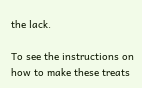the lack.

To see the instructions on how to make these treats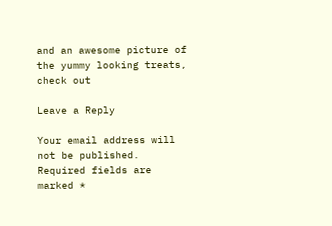and an awesome picture of the yummy looking treats, check out

Leave a Reply

Your email address will not be published. Required fields are marked *